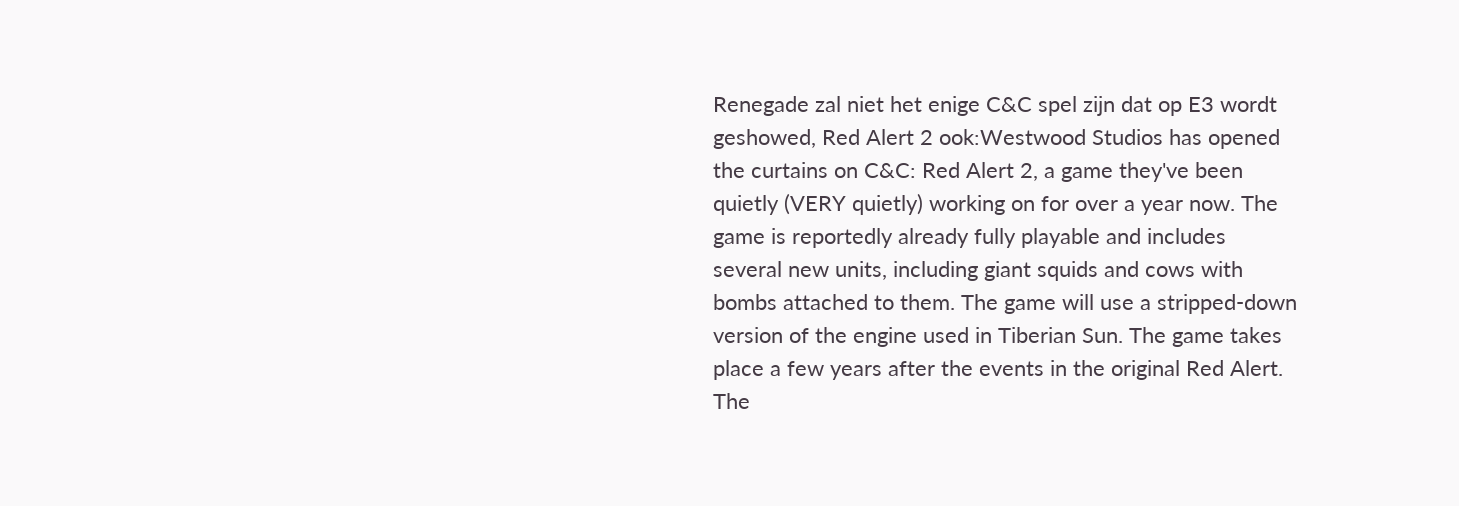Renegade zal niet het enige C&C spel zijn dat op E3 wordt geshowed, Red Alert 2 ook:Westwood Studios has opened the curtains on C&C: Red Alert 2, a game they've been quietly (VERY quietly) working on for over a year now. The game is reportedly already fully playable and includes several new units, including giant squids and cows with bombs attached to them. The game will use a stripped-down version of the engine used in Tiberian Sun. The game takes place a few years after the events in the original Red Alert. The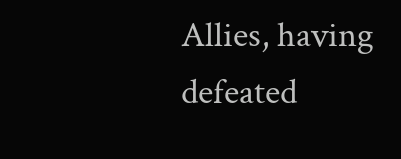Allies, having defeated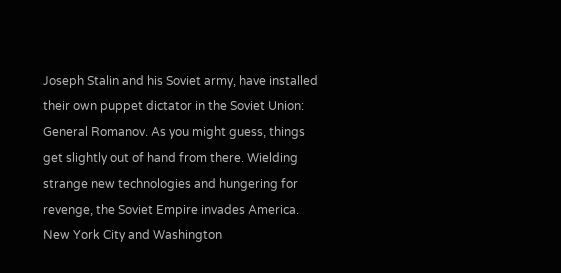Joseph Stalin and his Soviet army, have installed their own puppet dictator in the Soviet Union: General Romanov. As you might guess, things get slightly out of hand from there. Wielding strange new technologies and hungering for revenge, the Soviet Empire invades America. New York City and Washington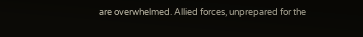are overwhelmed. Allied forces, unprepared for the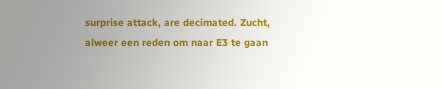surprise attack, are decimated. Zucht, alweer een reden om naar E3 te gaan